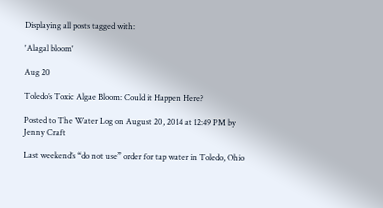Displaying all posts tagged with:

'Alagal bloom'

Aug 20

Toledo’s Toxic Algae Bloom: Could it Happen Here?

Posted to The Water Log on August 20, 2014 at 12:49 PM by Jenny Craft

Last weekend’s “do not use” order for tap water in Toledo, Ohio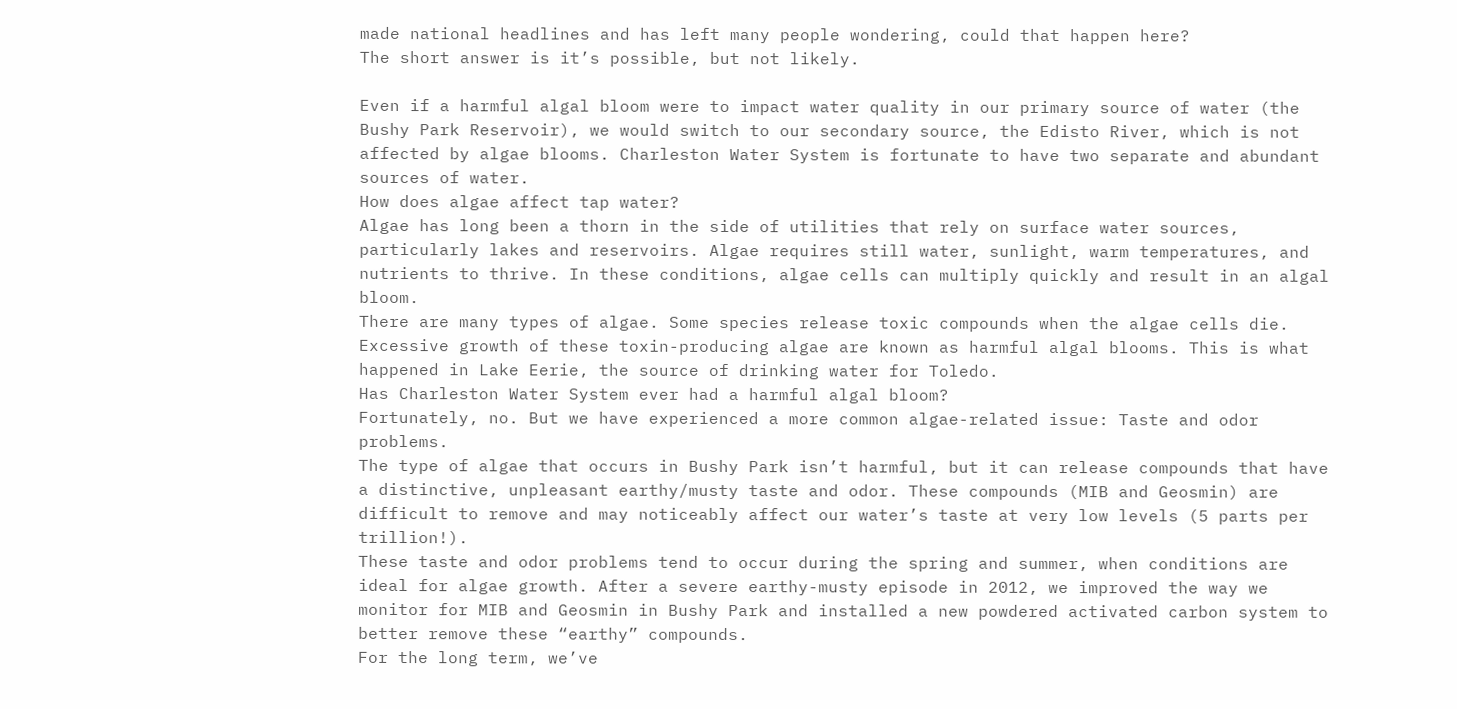made national headlines and has left many people wondering, could that happen here?
The short answer is it’s possible, but not likely.

Even if a harmful algal bloom were to impact water quality in our primary source of water (the Bushy Park Reservoir), we would switch to our secondary source, the Edisto River, which is not affected by algae blooms. Charleston Water System is fortunate to have two separate and abundant sources of water.
How does algae affect tap water?
Algae has long been a thorn in the side of utilities that rely on surface water sources, particularly lakes and reservoirs. Algae requires still water, sunlight, warm temperatures, and nutrients to thrive. In these conditions, algae cells can multiply quickly and result in an algal bloom.
There are many types of algae. Some species release toxic compounds when the algae cells die. Excessive growth of these toxin-producing algae are known as harmful algal blooms. This is what happened in Lake Eerie, the source of drinking water for Toledo.
Has Charleston Water System ever had a harmful algal bloom?
Fortunately, no. But we have experienced a more common algae-related issue: Taste and odor problems.
The type of algae that occurs in Bushy Park isn’t harmful, but it can release compounds that have a distinctive, unpleasant earthy/musty taste and odor. These compounds (MIB and Geosmin) are difficult to remove and may noticeably affect our water’s taste at very low levels (5 parts per trillion!).
These taste and odor problems tend to occur during the spring and summer, when conditions are ideal for algae growth. After a severe earthy-musty episode in 2012, we improved the way we monitor for MIB and Geosmin in Bushy Park and installed a new powdered activated carbon system to better remove these “earthy” compounds.
For the long term, we’ve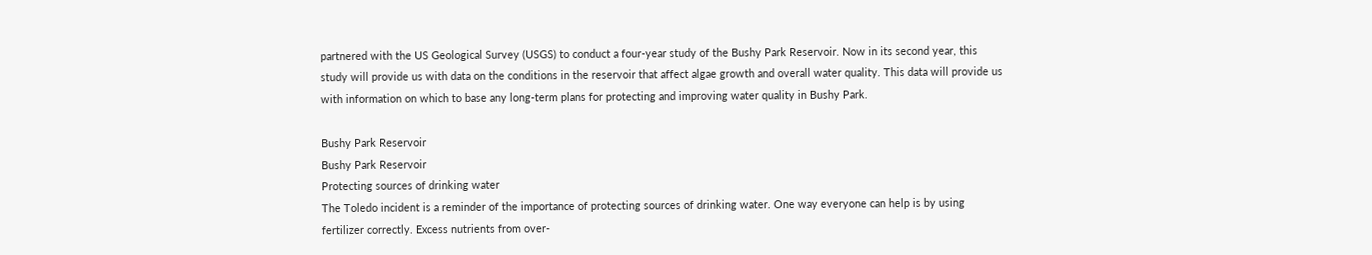partnered with the US Geological Survey (USGS) to conduct a four-year study of the Bushy Park Reservoir. Now in its second year, this study will provide us with data on the conditions in the reservoir that affect algae growth and overall water quality. This data will provide us with information on which to base any long-term plans for protecting and improving water quality in Bushy Park.

Bushy Park Reservoir
Bushy Park Reservoir
Protecting sources of drinking water
The Toledo incident is a reminder of the importance of protecting sources of drinking water. One way everyone can help is by using fertilizer correctly. Excess nutrients from over-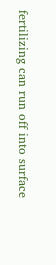fertilizing can run off into surface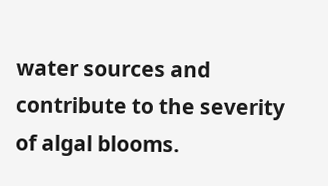water sources and contribute to the severity of algal blooms.